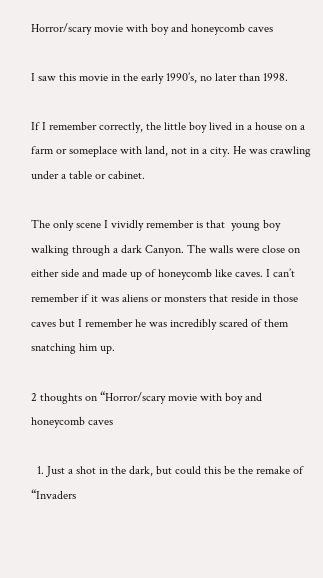Horror/scary movie with boy and honeycomb caves

I saw this movie in the early 1990’s, no later than 1998.

If I remember correctly, the little boy lived in a house on a farm or someplace with land, not in a city. He was crawling under a table or cabinet.

The only scene I vividly remember is that  young boy walking through a dark Canyon. The walls were close on either side and made up of honeycomb like caves. I can’t remember if it was aliens or monsters that reside in those caves but I remember he was incredibly scared of them snatching him up.

2 thoughts on “Horror/scary movie with boy and honeycomb caves

  1. Just a shot in the dark, but could this be the remake of “Invaders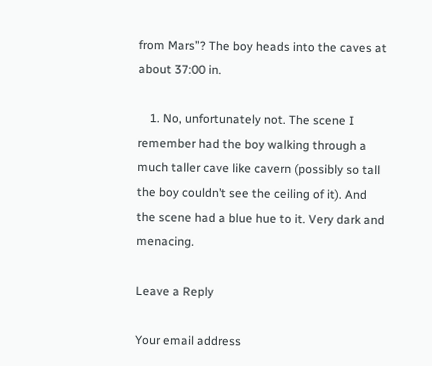from Mars”? The boy heads into the caves at about 37:00 in.

    1. No, unfortunately not. The scene I remember had the boy walking through a much taller cave like cavern (possibly so tall the boy couldn’t see the ceiling of it). And the scene had a blue hue to it. Very dark and menacing.

Leave a Reply

Your email address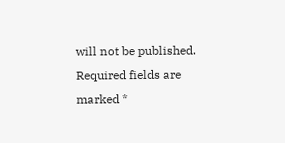will not be published. Required fields are marked *